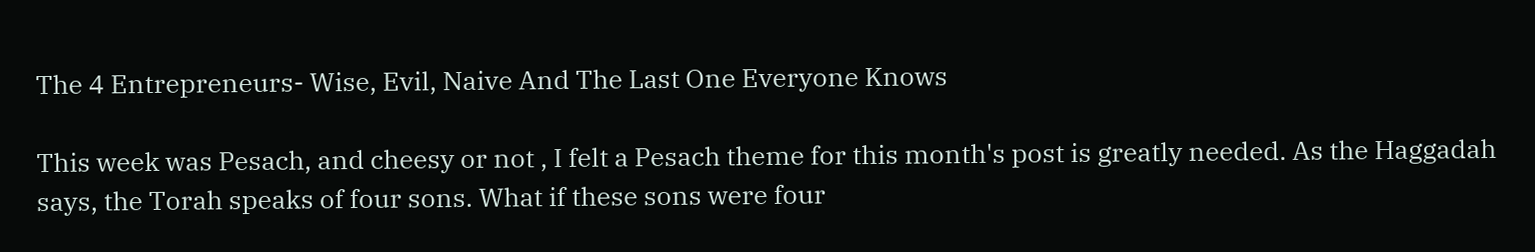The 4 Entrepreneurs- Wise, Evil, Naive And The Last One Everyone Knows

This week was Pesach, and cheesy or not , I felt a Pesach theme for this month's post is greatly needed. As the Haggadah says, the Torah speaks of four sons. What if these sons were four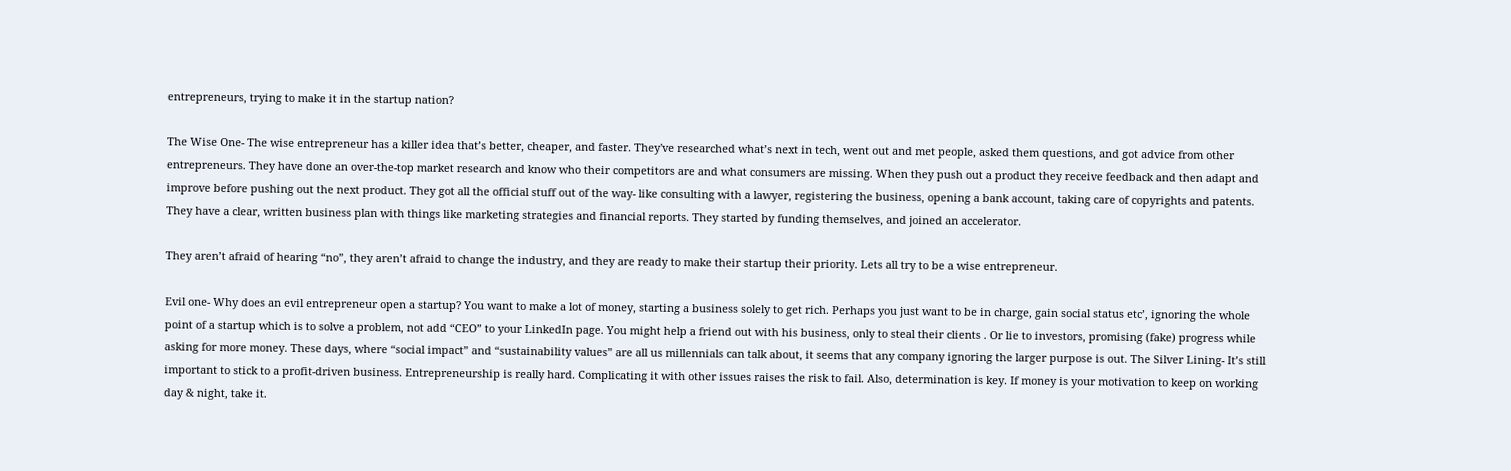entrepreneurs, trying to make it in the startup nation?

The Wise One- The wise entrepreneur has a killer idea that’s better, cheaper, and faster. They've researched what’s next in tech, went out and met people, asked them questions, and got advice from other entrepreneurs. They have done an over-the-top market research and know who their competitors are and what consumers are missing. When they push out a product they receive feedback and then adapt and improve before pushing out the next product. They got all the official stuff out of the way- like consulting with a lawyer, registering the business, opening a bank account, taking care of copyrights and patents. They have a clear, written business plan with things like marketing strategies and financial reports. They started by funding themselves, and joined an accelerator.

They aren’t afraid of hearing “no”, they aren’t afraid to change the industry, and they are ready to make their startup their priority. Lets all try to be a wise entrepreneur.

Evil one- Why does an evil entrepreneur open a startup? You want to make a lot of money, starting a business solely to get rich. Perhaps you just want to be in charge, gain social status etc’, ignoring the whole point of a startup which is to solve a problem, not add “CEO” to your LinkedIn page. You might help a friend out with his business, only to steal their clients . Or lie to investors, promising (fake) progress while asking for more money. These days, where “social impact” and “sustainability values” are all us millennials can talk about, it seems that any company ignoring the larger purpose is out. The Silver Lining- It’s still important to stick to a profit-driven business. Entrepreneurship is really hard. Complicating it with other issues raises the risk to fail. Also, determination is key. If money is your motivation to keep on working day & night, take it.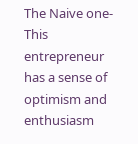The Naive one- This entrepreneur has a sense of optimism and enthusiasm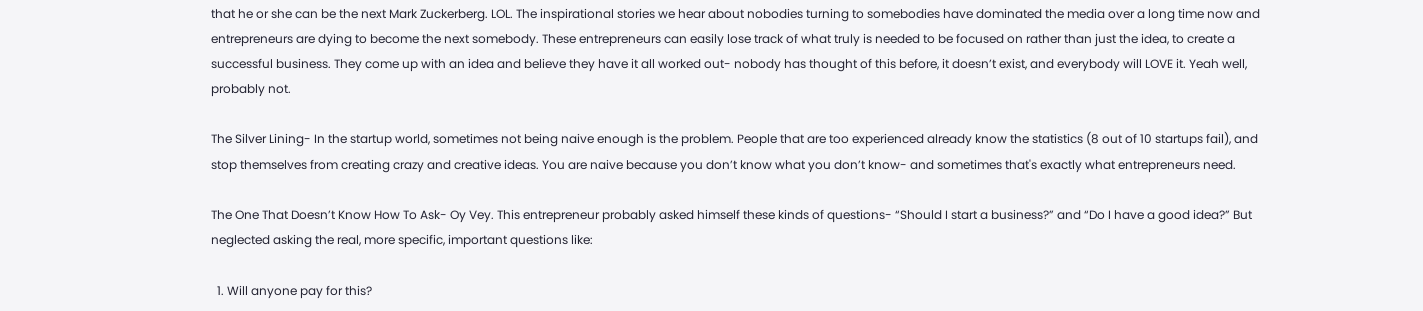that he or she can be the next Mark Zuckerberg. LOL. The inspirational stories we hear about nobodies turning to somebodies have dominated the media over a long time now and entrepreneurs are dying to become the next somebody. These entrepreneurs can easily lose track of what truly is needed to be focused on rather than just the idea, to create a successful business. They come up with an idea and believe they have it all worked out- nobody has thought of this before, it doesn’t exist, and everybody will LOVE it. Yeah well, probably not.

The Silver Lining- In the startup world, sometimes not being naive enough is the problem. People that are too experienced already know the statistics (8 out of 10 startups fail), and stop themselves from creating crazy and creative ideas. You are naive because you don’t know what you don’t know- and sometimes that's exactly what entrepreneurs need.

The One That Doesn’t Know How To Ask- Oy Vey. This entrepreneur probably asked himself these kinds of questions- “Should I start a business?” and “Do I have a good idea?” But neglected asking the real, more specific, important questions like:

  1. Will anyone pay for this?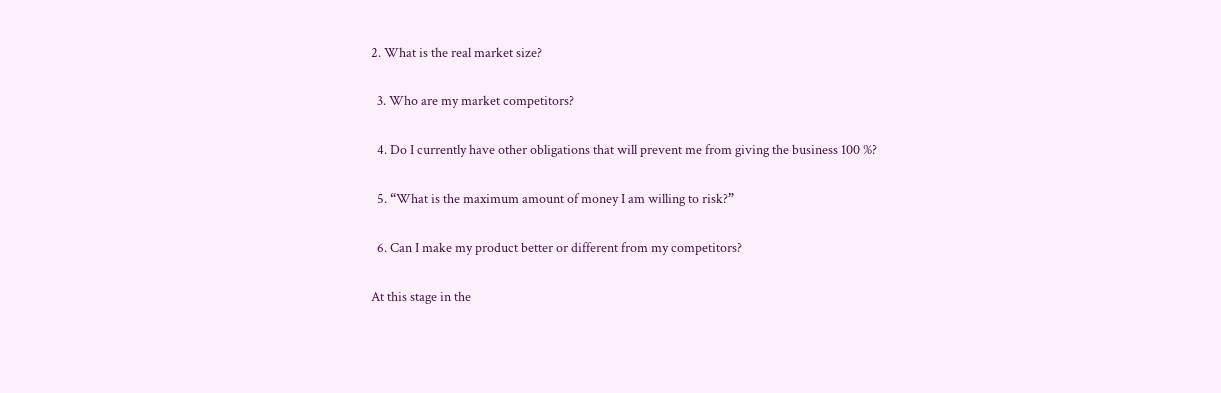2. What is the real market size?

  3. Who are my market competitors?

  4. Do I currently have other obligations that will prevent me from giving the business 100 %?

  5. “What is the maximum amount of money I am willing to risk?”

  6. Can I make my product better or different from my competitors?

At this stage in the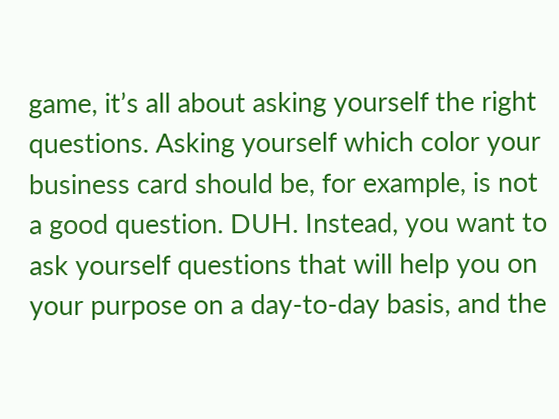game, it’s all about asking yourself the right questions. Asking yourself which color your business card should be, for example, is not a good question. DUH. Instead, you want to ask yourself questions that will help you on your purpose on a day-to-day basis, and the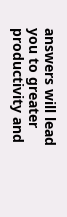answers will lead you to greater productivity and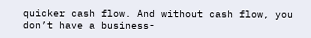quicker cash flow. And without cash flow, you don’t have a business-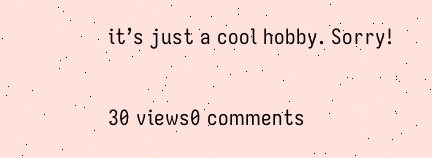it’s just a cool hobby. Sorry!

30 views0 comments